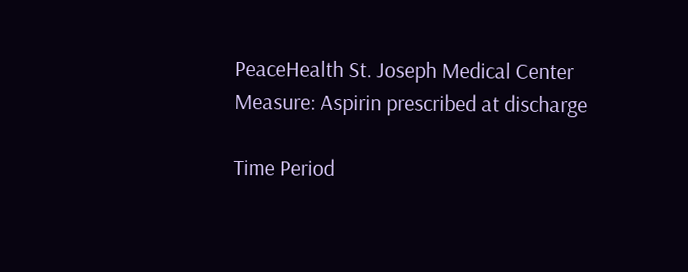PeaceHealth St. Joseph Medical Center
Measure: Aspirin prescribed at discharge

Time Period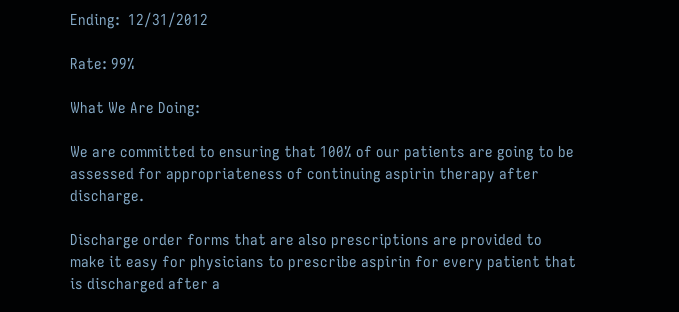Ending:  12/31/2012

Rate: 99%

What We Are Doing:

We are committed to ensuring that 100% of our patients are going to be assessed for appropriateness of continuing aspirin therapy after discharge.

Discharge order forms that are also prescriptions are provided to make it easy for physicians to prescribe aspirin for every patient that is discharged after a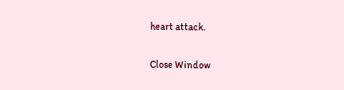heart attack.

Close Window